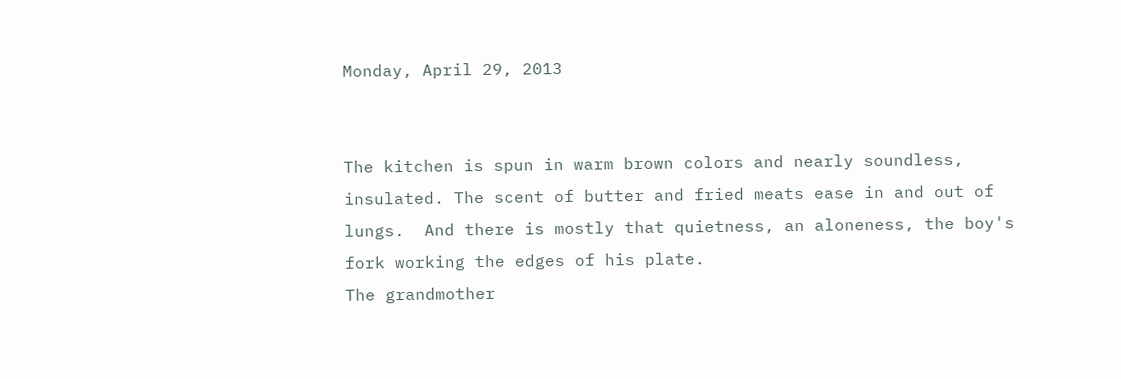Monday, April 29, 2013


The kitchen is spun in warm brown colors and nearly soundless, insulated. The scent of butter and fried meats ease in and out of lungs.  And there is mostly that quietness, an aloneness, the boy's fork working the edges of his plate.
The grandmother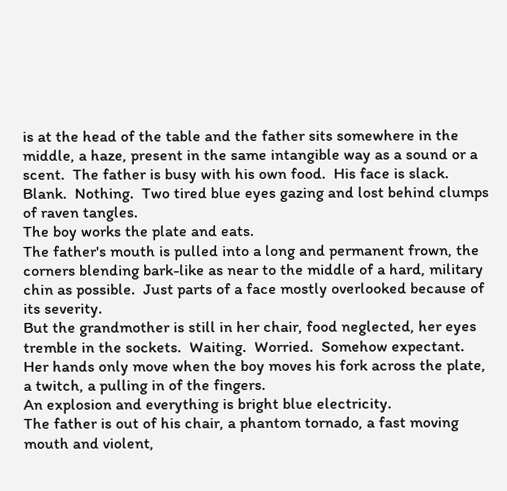is at the head of the table and the father sits somewhere in the middle, a haze, present in the same intangible way as a sound or a scent.  The father is busy with his own food.  His face is slack.  Blank.  Nothing.  Two tired blue eyes gazing and lost behind clumps of raven tangles.
The boy works the plate and eats.
The father's mouth is pulled into a long and permanent frown, the corners blending bark-like as near to the middle of a hard, military chin as possible.  Just parts of a face mostly overlooked because of its severity.
But the grandmother is still in her chair, food neglected, her eyes tremble in the sockets.  Waiting.  Worried.  Somehow expectant.  Her hands only move when the boy moves his fork across the plate, a twitch, a pulling in of the fingers.
An explosion and everything is bright blue electricity.
The father is out of his chair, a phantom tornado, a fast moving mouth and violent,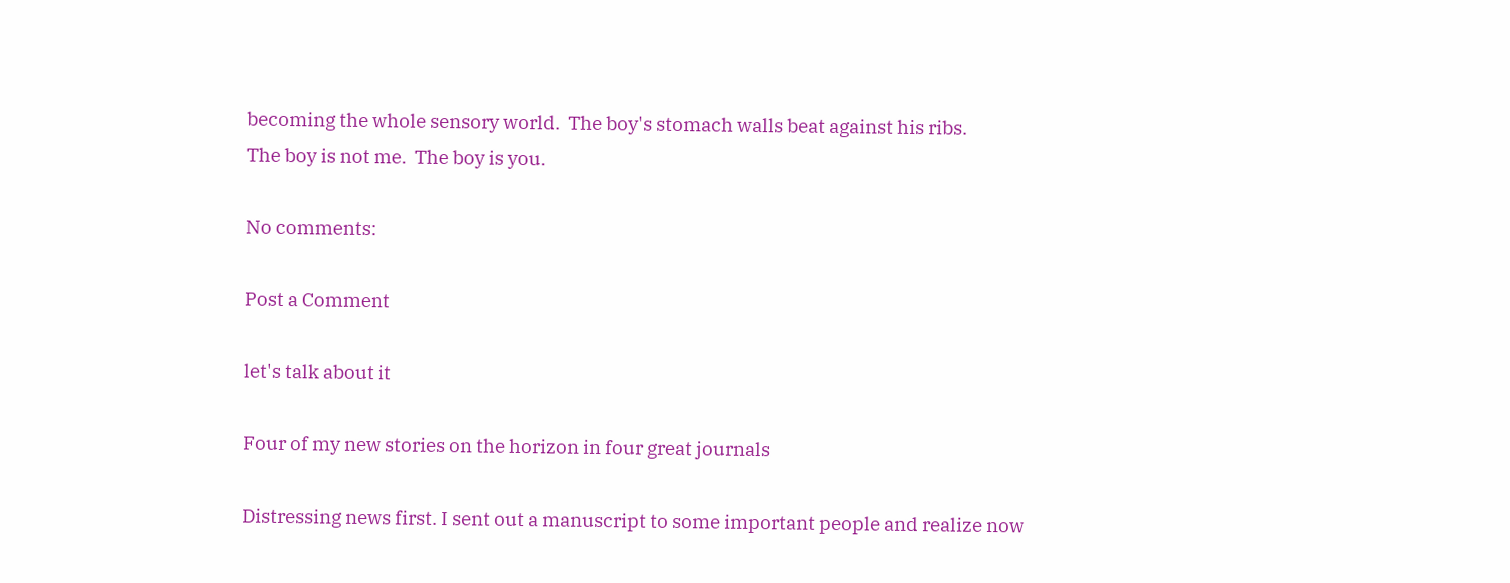becoming the whole sensory world.  The boy's stomach walls beat against his ribs.
The boy is not me.  The boy is you.

No comments:

Post a Comment

let's talk about it

Four of my new stories on the horizon in four great journals

Distressing news first. I sent out a manuscript to some important people and realize now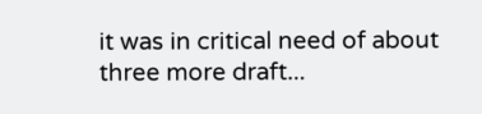it was in critical need of about three more draft...